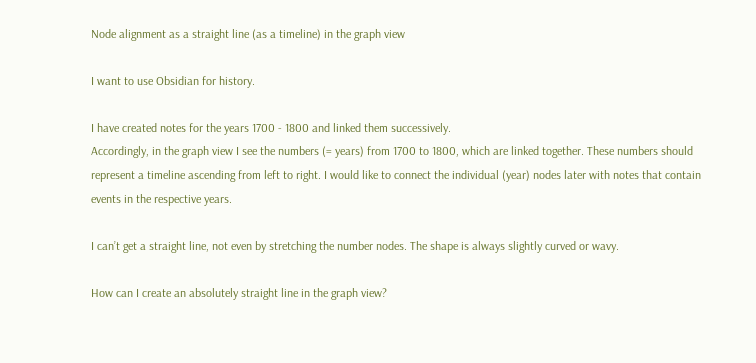Node alignment as a straight line (as a timeline) in the graph view

I want to use Obsidian for history.

I have created notes for the years 1700 - 1800 and linked them successively.
Accordingly, in the graph view I see the numbers (= years) from 1700 to 1800, which are linked together. These numbers should represent a timeline ascending from left to right. I would like to connect the individual (year) nodes later with notes that contain events in the respective years.

I can’t get a straight line, not even by stretching the number nodes. The shape is always slightly curved or wavy.

How can I create an absolutely straight line in the graph view?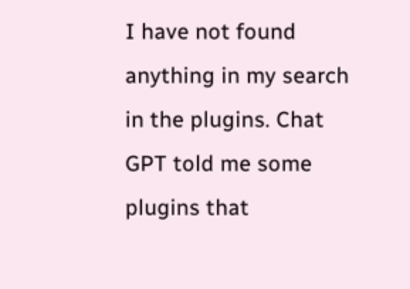I have not found anything in my search in the plugins. Chat GPT told me some plugins that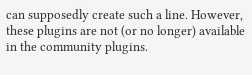can supposedly create such a line. However, these plugins are not (or no longer) available in the community plugins.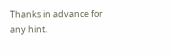Thanks in advance for any hint.